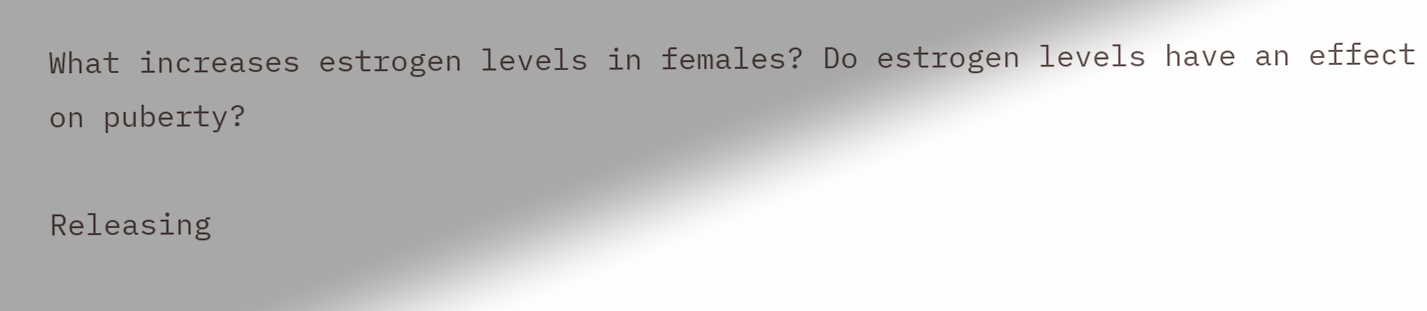What increases estrogen levels in females? Do estrogen levels have an effect on puberty?

Releasing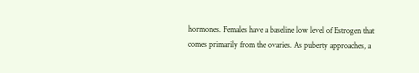hormones. Females have a baseline low level of Estrogen that comes primarily from the ovaries. As puberty approaches, a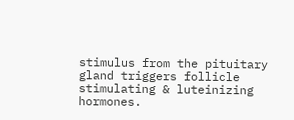stimulus from the pituitary gland triggers follicle stimulating & luteinizing hormones.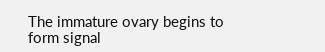The immature ovary begins to form signal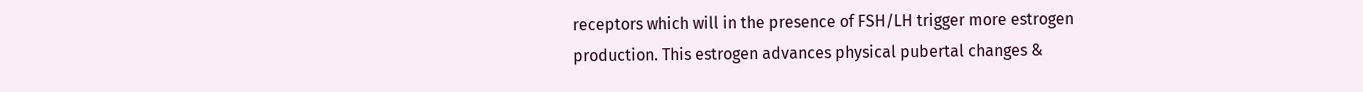receptors which will in the presence of FSH/LH trigger more estrogen production. This estrogen advances physical pubertal changes &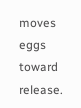moves eggs toward release.